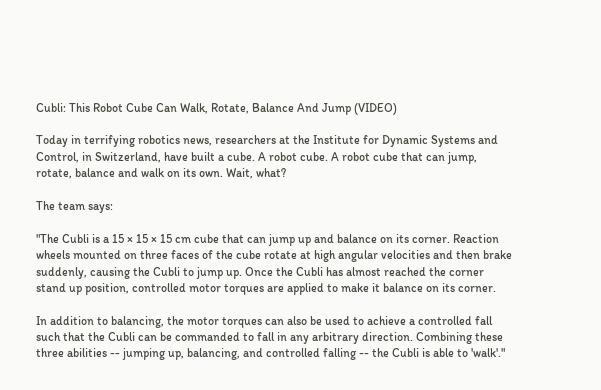Cubli: This Robot Cube Can Walk, Rotate, Balance And Jump (VIDEO)

Today in terrifying robotics news, researchers at the Institute for Dynamic Systems and Control, in Switzerland, have built a cube. A robot cube. A robot cube that can jump, rotate, balance and walk on its own. Wait, what?

The team says:

"The Cubli is a 15 × 15 × 15 cm cube that can jump up and balance on its corner. Reaction wheels mounted on three faces of the cube rotate at high angular velocities and then brake suddenly, causing the Cubli to jump up. Once the Cubli has almost reached the corner stand up position, controlled motor torques are applied to make it balance on its corner.

In addition to balancing, the motor torques can also be used to achieve a controlled fall such that the Cubli can be commanded to fall in any arbitrary direction. Combining these three abilities -- jumping up, balancing, and controlled falling -- the Cubli is able to 'walk'."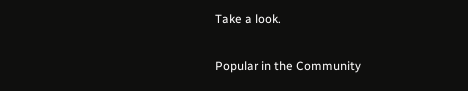Take a look.

Popular in the Community